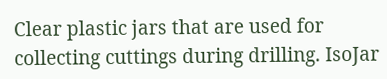Clear plastic jars that are used for collecting cuttings during drilling. IsoJar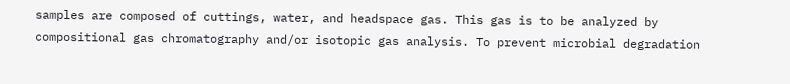samples are composed of cuttings, water, and headspace gas. This gas is to be analyzed by compositional gas chromatography and/or isotopic gas analysis. To prevent microbial degradation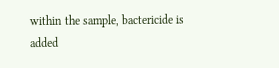within the sample, bactericide is added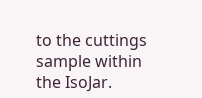to the cuttings sample within the IsoJar.